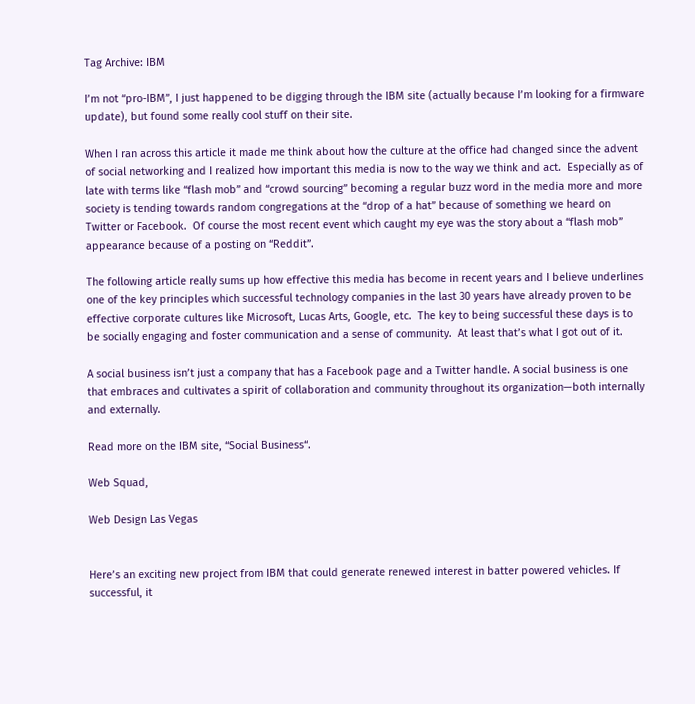Tag Archive: IBM

I’m not “pro-IBM”, I just happened to be digging through the IBM site (actually because I’m looking for a firmware update), but found some really cool stuff on their site.

When I ran across this article it made me think about how the culture at the office had changed since the advent of social networking and I realized how important this media is now to the way we think and act.  Especially as of late with terms like “flash mob” and “crowd sourcing” becoming a regular buzz word in the media more and more society is tending towards random congregations at the “drop of a hat” because of something we heard on Twitter or Facebook.  Of course the most recent event which caught my eye was the story about a “flash mob” appearance because of a posting on “Reddit”.

The following article really sums up how effective this media has become in recent years and I believe underlines one of the key principles which successful technology companies in the last 30 years have already proven to be effective corporate cultures like Microsoft, Lucas Arts, Google, etc.  The key to being successful these days is to be socially engaging and foster communication and a sense of community.  At least that’s what I got out of it.

A social business isn’t just a company that has a Facebook page and a Twitter handle. A social business is one that embraces and cultivates a spirit of collaboration and community throughout its organization—both internally and externally.

Read more on the IBM site, “Social Business“.

Web Squad,

Web Design Las Vegas


Here’s an exciting new project from IBM that could generate renewed interest in batter powered vehicles. If successful, it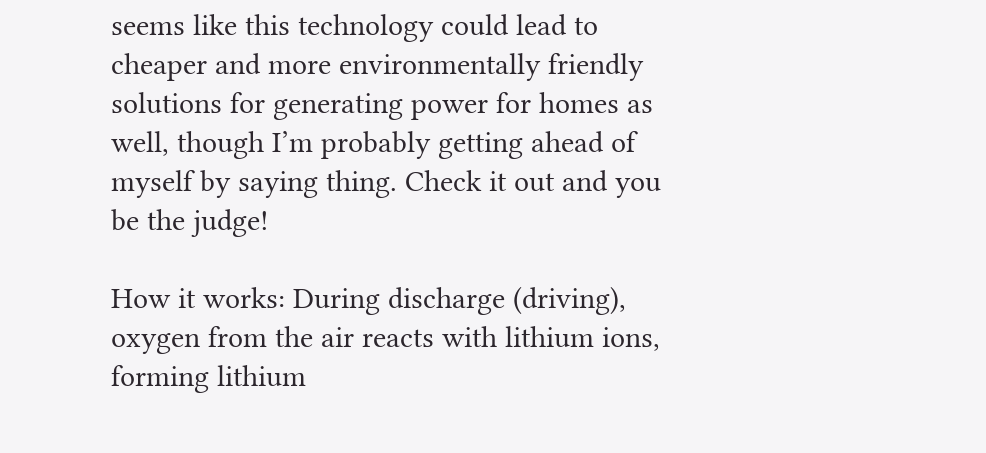seems like this technology could lead to cheaper and more environmentally friendly solutions for generating power for homes as well, though I’m probably getting ahead of myself by saying thing. Check it out and you be the judge!

How it works: During discharge (driving), oxygen from the air reacts with lithium ions, forming lithium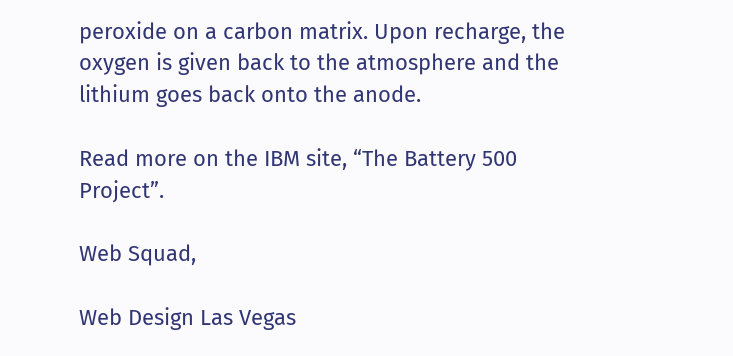peroxide on a carbon matrix. Upon recharge, the oxygen is given back to the atmosphere and the lithium goes back onto the anode.

Read more on the IBM site, “The Battery 500 Project”.

Web Squad,

Web Design Las Vegas